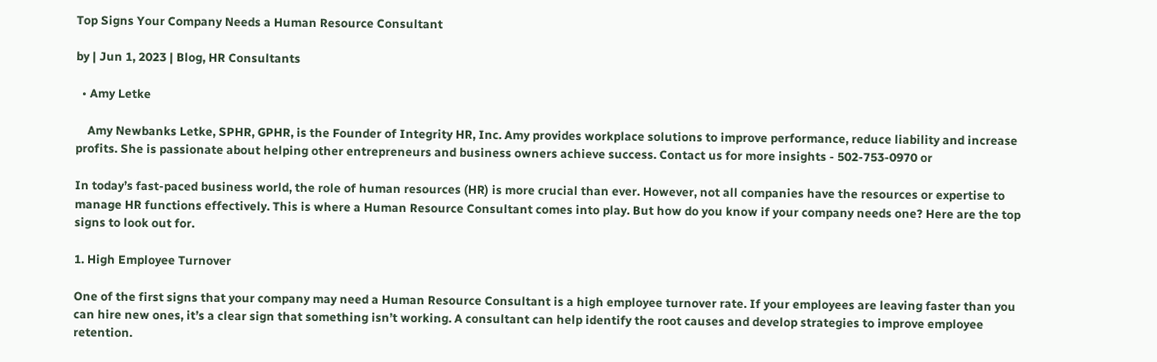Top Signs Your Company Needs a Human Resource Consultant

by | Jun 1, 2023 | Blog, HR Consultants

  • Amy Letke

    Amy Newbanks Letke, SPHR, GPHR, is the Founder of Integrity HR, Inc. Amy provides workplace solutions to improve performance, reduce liability and increase profits. She is passionate about helping other entrepreneurs and business owners achieve success. Contact us for more insights - 502-753-0970 or

In today’s fast-paced business world, the role of human resources (HR) is more crucial than ever. However, not all companies have the resources or expertise to manage HR functions effectively. This is where a Human Resource Consultant comes into play. But how do you know if your company needs one? Here are the top signs to look out for.

1. High Employee Turnover

One of the first signs that your company may need a Human Resource Consultant is a high employee turnover rate. If your employees are leaving faster than you can hire new ones, it’s a clear sign that something isn’t working. A consultant can help identify the root causes and develop strategies to improve employee retention.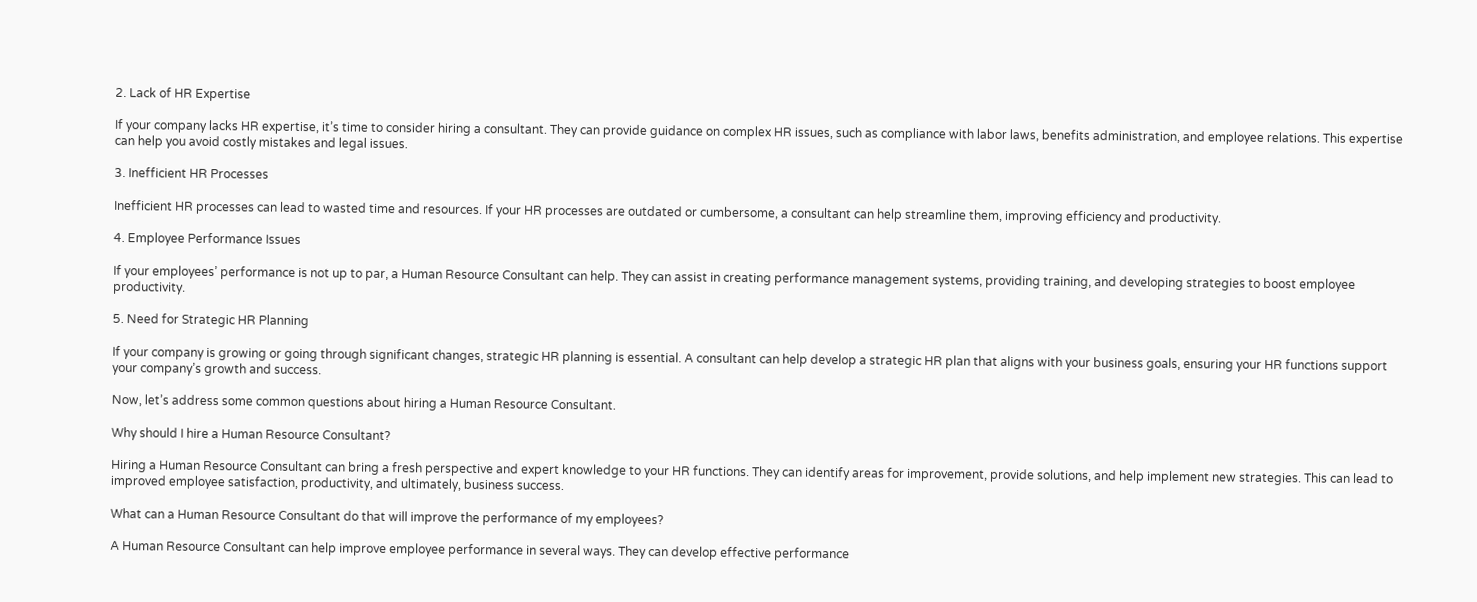2. Lack of HR Expertise

If your company lacks HR expertise, it’s time to consider hiring a consultant. They can provide guidance on complex HR issues, such as compliance with labor laws, benefits administration, and employee relations. This expertise can help you avoid costly mistakes and legal issues.

3. Inefficient HR Processes

Inefficient HR processes can lead to wasted time and resources. If your HR processes are outdated or cumbersome, a consultant can help streamline them, improving efficiency and productivity.

4. Employee Performance Issues

If your employees’ performance is not up to par, a Human Resource Consultant can help. They can assist in creating performance management systems, providing training, and developing strategies to boost employee productivity.

5. Need for Strategic HR Planning

If your company is growing or going through significant changes, strategic HR planning is essential. A consultant can help develop a strategic HR plan that aligns with your business goals, ensuring your HR functions support your company’s growth and success.

Now, let’s address some common questions about hiring a Human Resource Consultant.

Why should I hire a Human Resource Consultant?

Hiring a Human Resource Consultant can bring a fresh perspective and expert knowledge to your HR functions. They can identify areas for improvement, provide solutions, and help implement new strategies. This can lead to improved employee satisfaction, productivity, and ultimately, business success.

What can a Human Resource Consultant do that will improve the performance of my employees?

A Human Resource Consultant can help improve employee performance in several ways. They can develop effective performance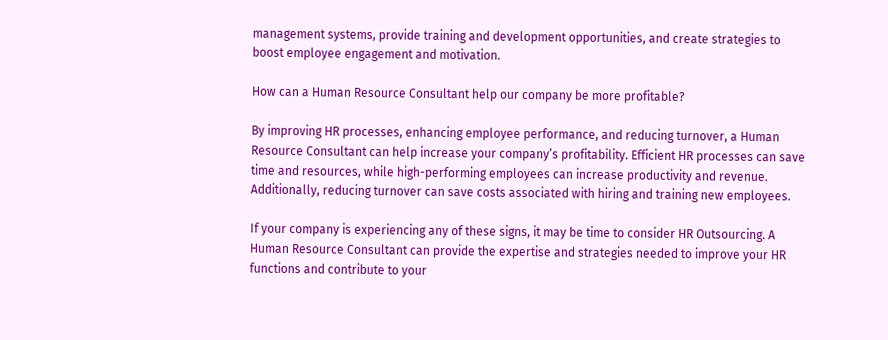management systems, provide training and development opportunities, and create strategies to boost employee engagement and motivation.

How can a Human Resource Consultant help our company be more profitable?

By improving HR processes, enhancing employee performance, and reducing turnover, a Human Resource Consultant can help increase your company’s profitability. Efficient HR processes can save time and resources, while high-performing employees can increase productivity and revenue. Additionally, reducing turnover can save costs associated with hiring and training new employees.

If your company is experiencing any of these signs, it may be time to consider HR Outsourcing. A Human Resource Consultant can provide the expertise and strategies needed to improve your HR functions and contribute to your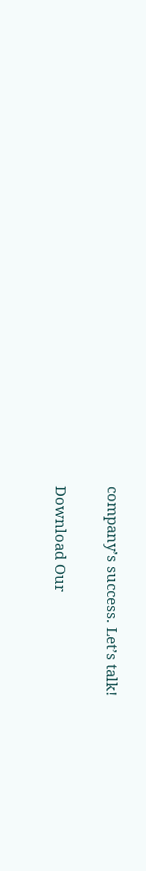company’s success. Let’s talk!

Download Our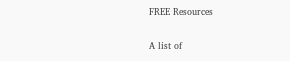FREE Resources

A list of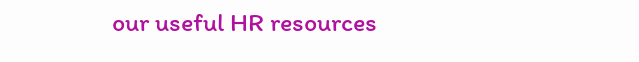our useful HR resources